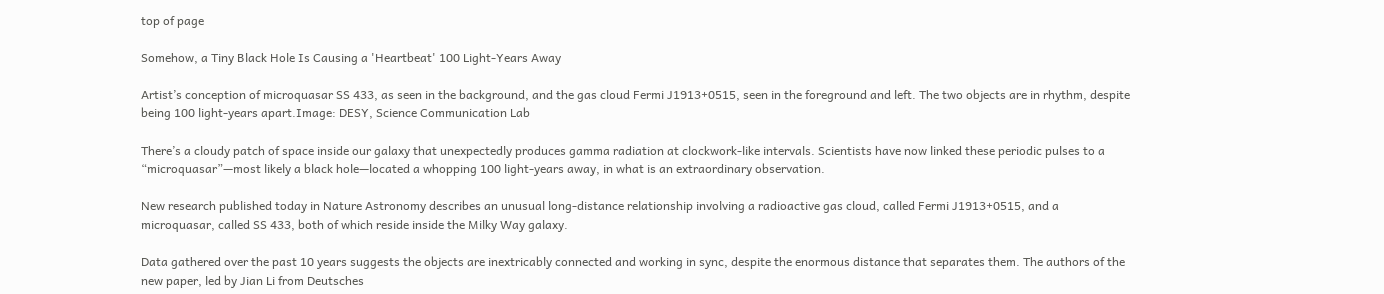top of page

Somehow, a Tiny Black Hole Is Causing a 'Heartbeat' 100 Light-Years Away

Artist’s conception of microquasar SS 433, as seen in the background, and the gas cloud Fermi J1913+0515, seen in the foreground and left. The two objects are in rhythm, despite being 100 light-years apart.Image: DESY, Science Communication Lab

There’s a cloudy patch of space inside our galaxy that unexpectedly produces gamma radiation at clockwork-like intervals. Scientists have now linked these periodic pulses to a “microquasar”—most likely a black hole—located a whopping 100 light-years away, in what is an extraordinary observation.

New research published today in Nature Astronomy describes an unusual long-distance relationship involving a radioactive gas cloud, called Fermi J1913+0515, and a microquasar, called SS 433, both of which reside inside the Milky Way galaxy.

Data gathered over the past 10 years suggests the objects are inextricably connected and working in sync, despite the enormous distance that separates them. The authors of the new paper, led by Jian Li from Deutsches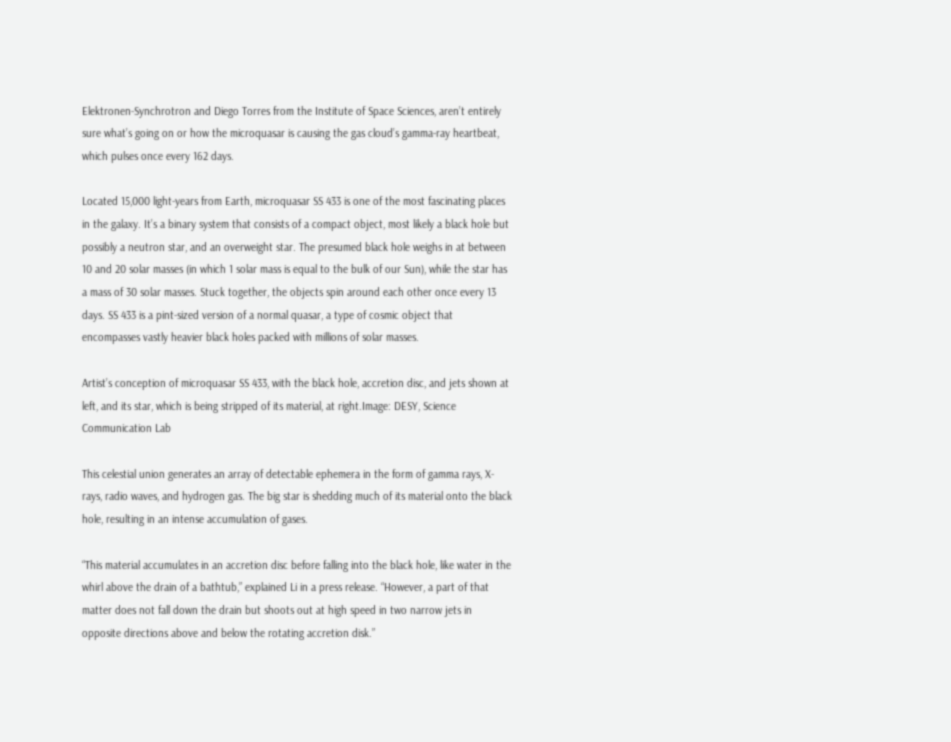Elektronen-Synchrotron and Diego Torres from the Institute of Space Sciences, aren’t entirely sure what’s going on or how the microquasar is causing the gas cloud’s gamma-ray heartbeat, which pulses once every 162 days.

Located 15,000 light-years from Earth, microquasar SS 433 is one of the most fascinating places in the galaxy. It’s a binary system that consists of a compact object, most likely a black hole but possibly a neutron star, and an overweight star. The presumed black hole weighs in at between 10 and 20 solar masses (in which 1 solar mass is equal to the bulk of our Sun), while the star has a mass of 30 solar masses. Stuck together, the objects spin around each other once every 13 days. SS 433 is a pint-sized version of a normal quasar, a type of cosmic object that encompasses vastly heavier black holes packed with millions of solar masses.

Artist’s conception of microquasar SS 433, with the black hole, accretion disc, and jets shown at left, and its star, which is being stripped of its material, at right.Image: DESY, Science Communication Lab

This celestial union generates an array of detectable ephemera in the form of gamma rays, X-rays, radio waves, and hydrogen gas. The big star is shedding much of its material onto the black hole, resulting in an intense accumulation of gases.

“This material accumulates in an accretion disc before falling into the black hole, like water in the whirl above the drain of a bathtub,” explained Li in a press release. “However, a part of that matter does not fall down the drain but shoots out at high speed in two narrow jets in opposite directions above and below the rotating accretion disk.”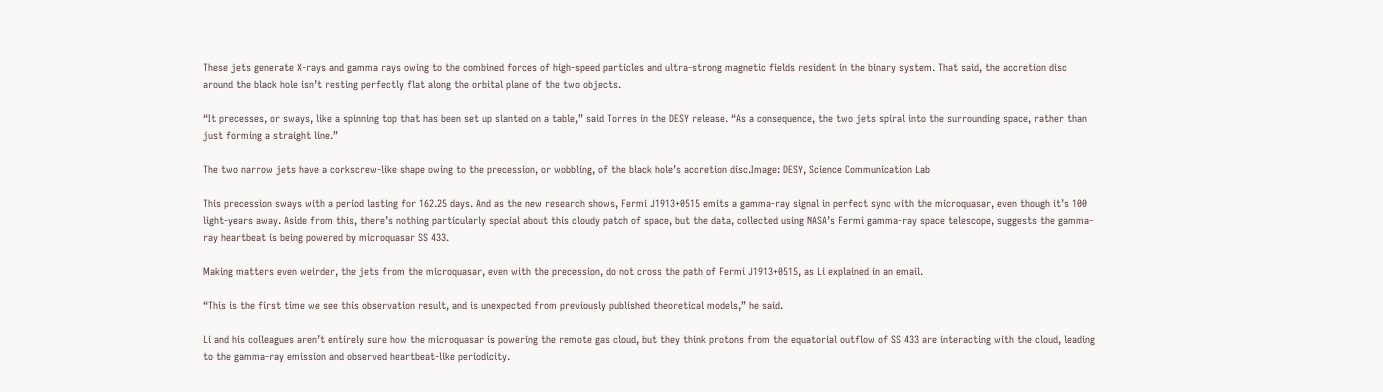These jets generate X-rays and gamma rays owing to the combined forces of high-speed particles and ultra-strong magnetic fields resident in the binary system. That said, the accretion disc around the black hole isn’t resting perfectly flat along the orbital plane of the two objects.

“It precesses, or sways, like a spinning top that has been set up slanted on a table,” said Torres in the DESY release. “As a consequence, the two jets spiral into the surrounding space, rather than just forming a straight line.”

The two narrow jets have a corkscrew-like shape owing to the precession, or wobbling, of the black hole’s accretion disc.Image: DESY, Science Communication Lab

This precession sways with a period lasting for 162.25 days. And as the new research shows, Fermi J1913+0515 emits a gamma-ray signal in perfect sync with the microquasar, even though it’s 100 light-years away. Aside from this, there’s nothing particularly special about this cloudy patch of space, but the data, collected using NASA’s Fermi gamma-ray space telescope, suggests the gamma-ray heartbeat is being powered by microquasar SS 433.

Making matters even weirder, the jets from the microquasar, even with the precession, do not cross the path of Fermi J1913+0515, as Li explained in an email.

“This is the first time we see this observation result, and is unexpected from previously published theoretical models,” he said.

Li and his colleagues aren’t entirely sure how the microquasar is powering the remote gas cloud, but they think protons from the equatorial outflow of SS 433 are interacting with the cloud, leading to the gamma-ray emission and observed heartbeat-like periodicity.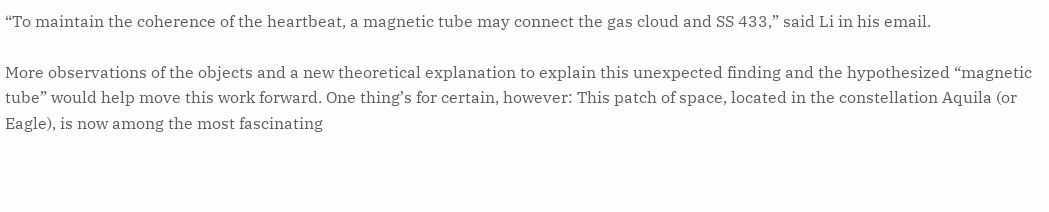“To maintain the coherence of the heartbeat, a magnetic tube may connect the gas cloud and SS 433,” said Li in his email.

More observations of the objects and a new theoretical explanation to explain this unexpected finding and the hypothesized “magnetic tube” would help move this work forward. One thing’s for certain, however: This patch of space, located in the constellation Aquila (or Eagle), is now among the most fascinating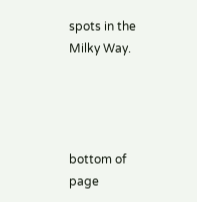spots in the Milky Way.




bottom of page